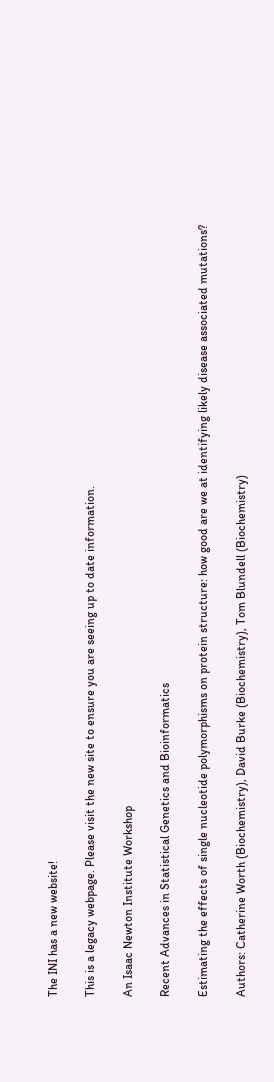The INI has a new website!

This is a legacy webpage. Please visit the new site to ensure you are seeing up to date information.

An Isaac Newton Institute Workshop

Recent Advances in Statistical Genetics and Bioinformatics

Estimating the effects of single nucleotide polymorphisms on protein structure: how good are we at identifying likely disease associated mutations?

Authors: Catherine Worth (Biochemistry), David Burke (Biochemistry), Tom Blundell (Biochemistry)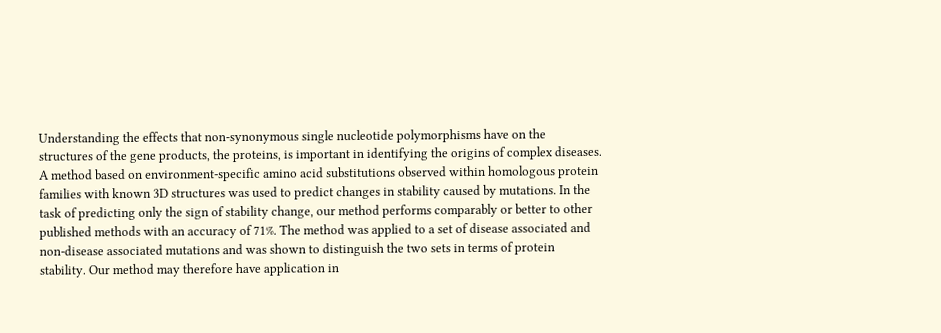Understanding the effects that non-synonymous single nucleotide polymorphisms have on the structures of the gene products, the proteins, is important in identifying the origins of complex diseases. A method based on environment-specific amino acid substitutions observed within homologous protein families with known 3D structures was used to predict changes in stability caused by mutations. In the task of predicting only the sign of stability change, our method performs comparably or better to other published methods with an accuracy of 71%. The method was applied to a set of disease associated and non-disease associated mutations and was shown to distinguish the two sets in terms of protein stability. Our method may therefore have application in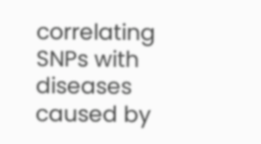correlating SNPs with diseases caused by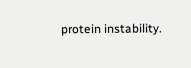protein instability.